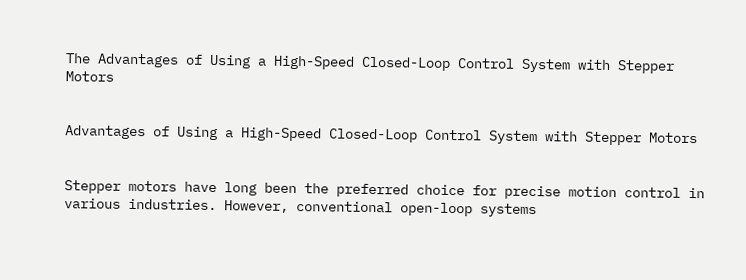The Advantages of Using a High-Speed Closed-Loop Control System with Stepper Motors


Advantages of Using a High-Speed Closed-Loop Control System with Stepper Motors


Stepper motors have long been the preferred choice for precise motion control in various industries. However, conventional open-loop systems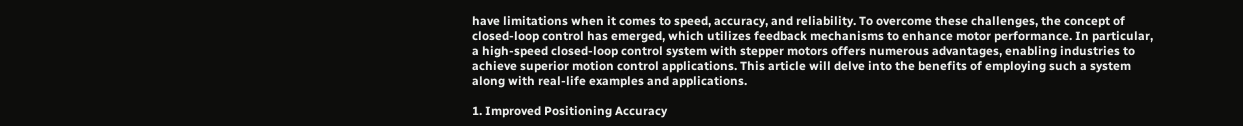have limitations when it comes to speed, accuracy, and reliability. To overcome these challenges, the concept of closed-loop control has emerged, which utilizes feedback mechanisms to enhance motor performance. In particular, a high-speed closed-loop control system with stepper motors offers numerous advantages, enabling industries to achieve superior motion control applications. This article will delve into the benefits of employing such a system along with real-life examples and applications.

1. Improved Positioning Accuracy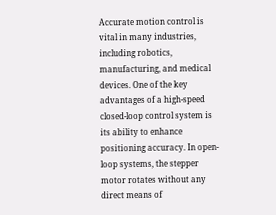Accurate motion control is vital in many industries, including robotics, manufacturing, and medical devices. One of the key advantages of a high-speed closed-loop control system is its ability to enhance positioning accuracy. In open-loop systems, the stepper motor rotates without any direct means of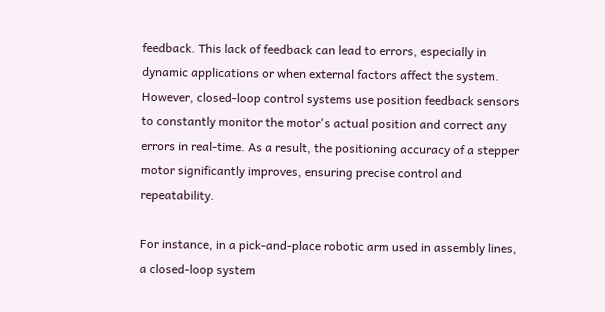feedback. This lack of feedback can lead to errors, especially in dynamic applications or when external factors affect the system. However, closed-loop control systems use position feedback sensors to constantly monitor the motor's actual position and correct any errors in real-time. As a result, the positioning accuracy of a stepper motor significantly improves, ensuring precise control and repeatability.

For instance, in a pick-and-place robotic arm used in assembly lines, a closed-loop system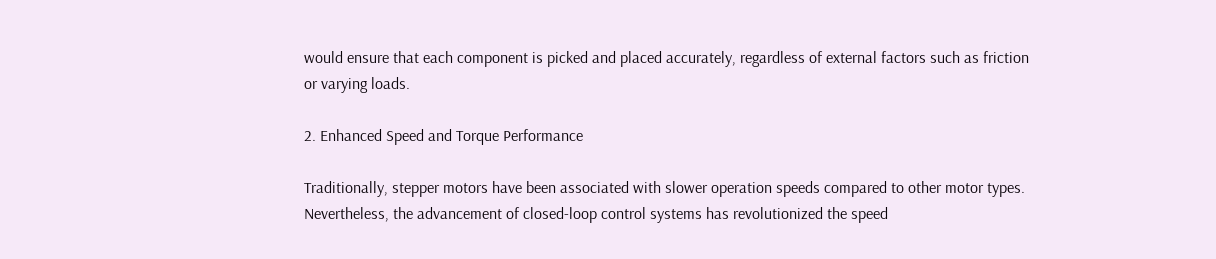would ensure that each component is picked and placed accurately, regardless of external factors such as friction or varying loads.

2. Enhanced Speed and Torque Performance

Traditionally, stepper motors have been associated with slower operation speeds compared to other motor types. Nevertheless, the advancement of closed-loop control systems has revolutionized the speed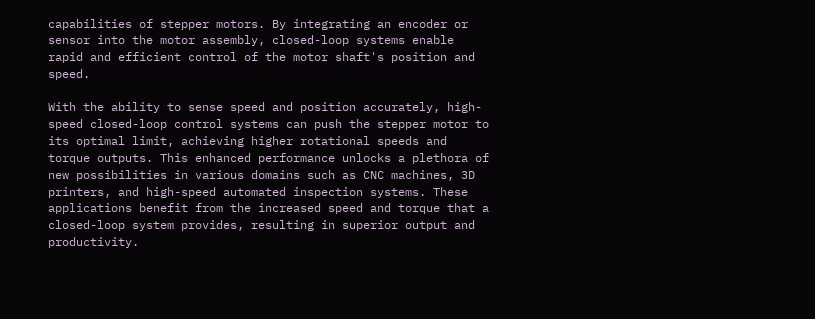capabilities of stepper motors. By integrating an encoder or sensor into the motor assembly, closed-loop systems enable rapid and efficient control of the motor shaft's position and speed.

With the ability to sense speed and position accurately, high-speed closed-loop control systems can push the stepper motor to its optimal limit, achieving higher rotational speeds and torque outputs. This enhanced performance unlocks a plethora of new possibilities in various domains such as CNC machines, 3D printers, and high-speed automated inspection systems. These applications benefit from the increased speed and torque that a closed-loop system provides, resulting in superior output and productivity.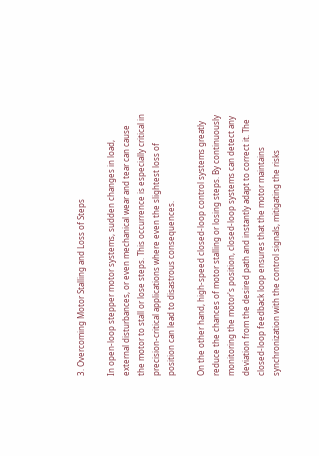3. Overcoming Motor Stalling and Loss of Steps

In open-loop stepper motor systems, sudden changes in load, external disturbances, or even mechanical wear and tear can cause the motor to stall or lose steps. This occurrence is especially critical in precision-critical applications where even the slightest loss of position can lead to disastrous consequences.

On the other hand, high-speed closed-loop control systems greatly reduce the chances of motor stalling or losing steps. By continuously monitoring the motor's position, closed-loop systems can detect any deviation from the desired path and instantly adapt to correct it. The closed-loop feedback loop ensures that the motor maintains synchronization with the control signals, mitigating the risks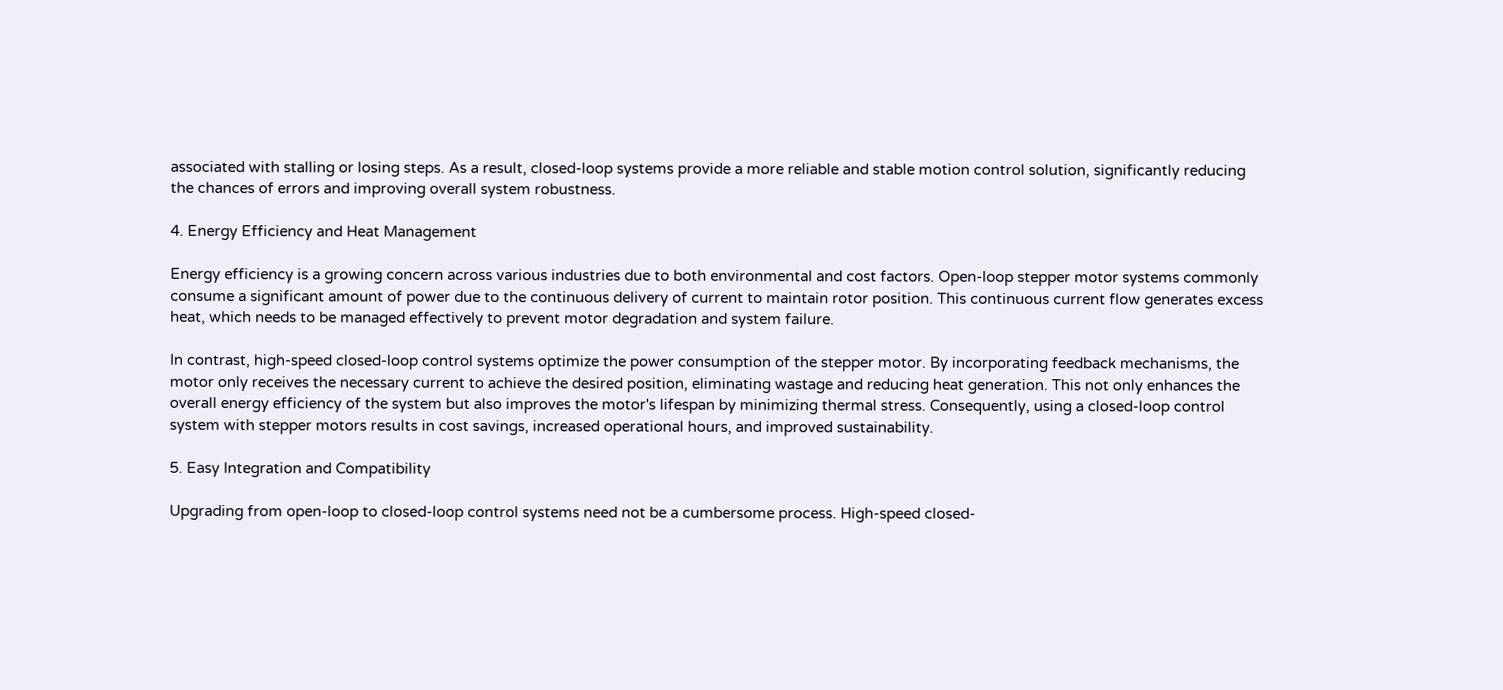associated with stalling or losing steps. As a result, closed-loop systems provide a more reliable and stable motion control solution, significantly reducing the chances of errors and improving overall system robustness.

4. Energy Efficiency and Heat Management

Energy efficiency is a growing concern across various industries due to both environmental and cost factors. Open-loop stepper motor systems commonly consume a significant amount of power due to the continuous delivery of current to maintain rotor position. This continuous current flow generates excess heat, which needs to be managed effectively to prevent motor degradation and system failure.

In contrast, high-speed closed-loop control systems optimize the power consumption of the stepper motor. By incorporating feedback mechanisms, the motor only receives the necessary current to achieve the desired position, eliminating wastage and reducing heat generation. This not only enhances the overall energy efficiency of the system but also improves the motor's lifespan by minimizing thermal stress. Consequently, using a closed-loop control system with stepper motors results in cost savings, increased operational hours, and improved sustainability.

5. Easy Integration and Compatibility

Upgrading from open-loop to closed-loop control systems need not be a cumbersome process. High-speed closed-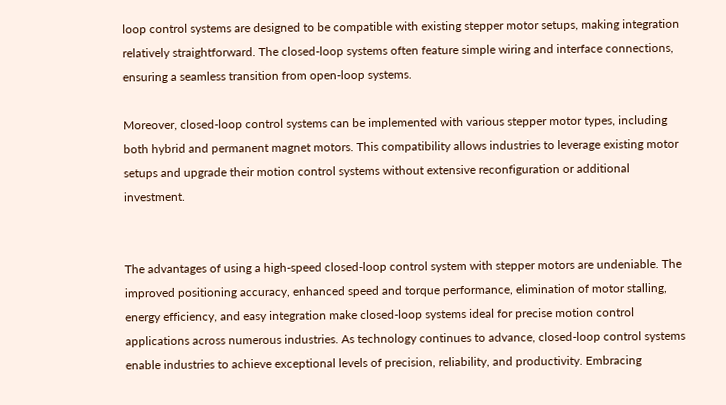loop control systems are designed to be compatible with existing stepper motor setups, making integration relatively straightforward. The closed-loop systems often feature simple wiring and interface connections, ensuring a seamless transition from open-loop systems.

Moreover, closed-loop control systems can be implemented with various stepper motor types, including both hybrid and permanent magnet motors. This compatibility allows industries to leverage existing motor setups and upgrade their motion control systems without extensive reconfiguration or additional investment.


The advantages of using a high-speed closed-loop control system with stepper motors are undeniable. The improved positioning accuracy, enhanced speed and torque performance, elimination of motor stalling, energy efficiency, and easy integration make closed-loop systems ideal for precise motion control applications across numerous industries. As technology continues to advance, closed-loop control systems enable industries to achieve exceptional levels of precision, reliability, and productivity. Embracing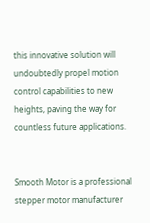this innovative solution will undoubtedly propel motion control capabilities to new heights, paving the way for countless future applications.


Smooth Motor is a professional stepper motor manufacturer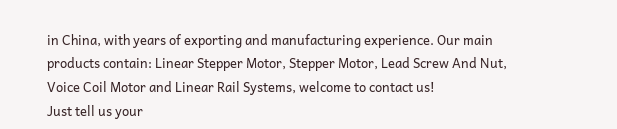in China, with years of exporting and manufacturing experience. Our main products contain: Linear Stepper Motor, Stepper Motor, Lead Screw And Nut, Voice Coil Motor and Linear Rail Systems, welcome to contact us!
Just tell us your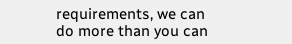requirements, we can do more than you can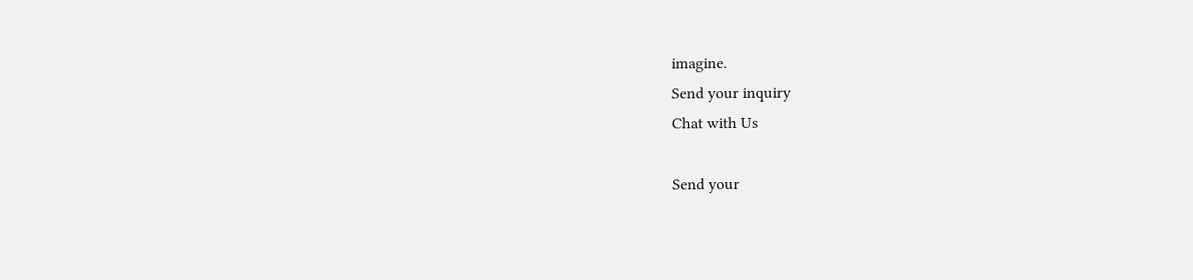imagine.
Send your inquiry
Chat with Us

Send your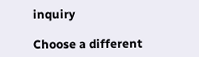inquiry

Choose a different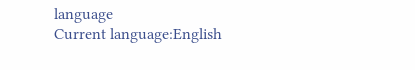language
Current language:English